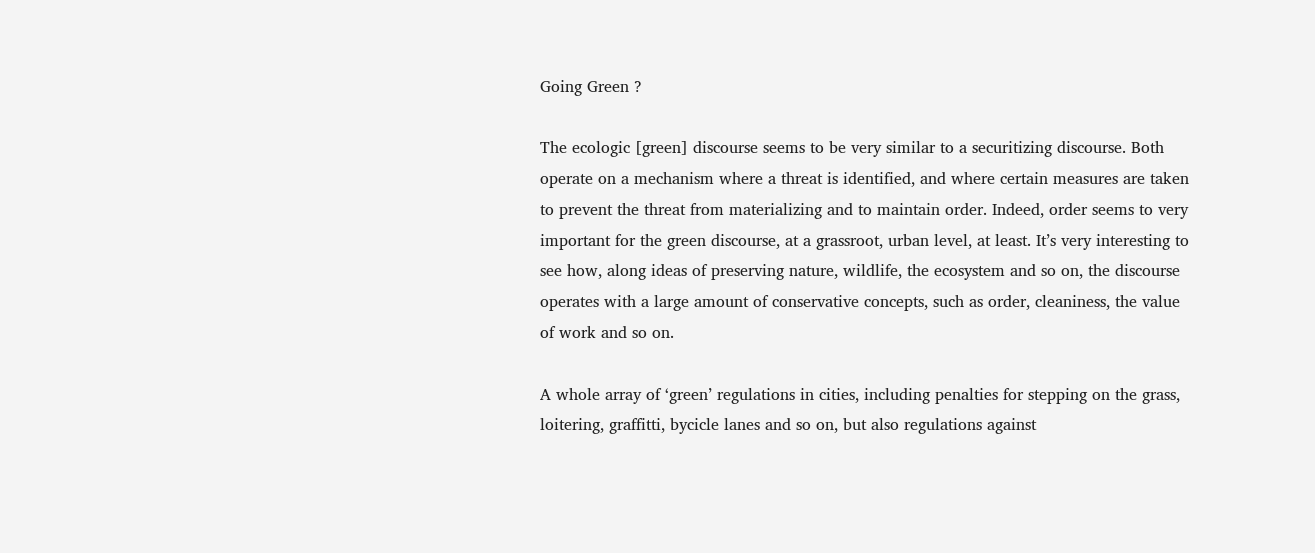Going Green ?

The ecologic [green] discourse seems to be very similar to a securitizing discourse. Both operate on a mechanism where a threat is identified, and where certain measures are taken to prevent the threat from materializing and to maintain order. Indeed, order seems to very important for the green discourse, at a grassroot, urban level, at least. It’s very interesting to see how, along ideas of preserving nature, wildlife, the ecosystem and so on, the discourse operates with a large amount of conservative concepts, such as order, cleaniness, the value of work and so on.

A whole array of ‘green’ regulations in cities, including penalties for stepping on the grass, loitering, graffitti, bycicle lanes and so on, but also regulations against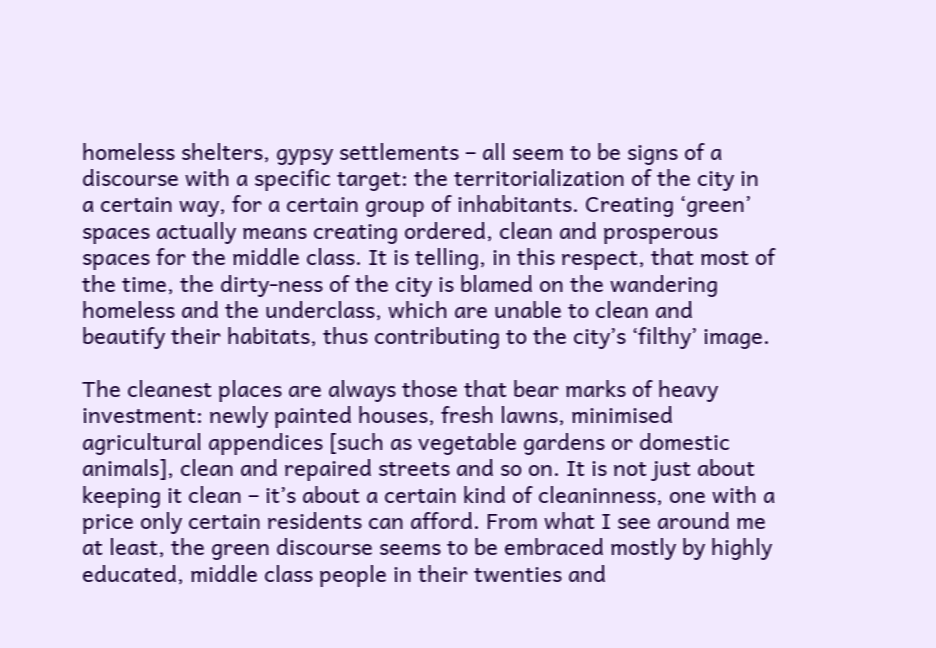homeless shelters, gypsy settlements – all seem to be signs of a discourse with a specific target: the territorialization of the city in a certain way, for a certain group of inhabitants. Creating ‘green’ spaces actually means creating ordered, clean and prosperous spaces for the middle class. It is telling, in this respect, that most of the time, the dirty-ness of the city is blamed on the wandering homeless and the underclass, which are unable to clean and beautify their habitats, thus contributing to the city’s ‘filthy’ image.

The cleanest places are always those that bear marks of heavy investment: newly painted houses, fresh lawns, minimised agricultural appendices [such as vegetable gardens or domestic animals], clean and repaired streets and so on. It is not just about keeping it clean – it’s about a certain kind of cleaninness, one with a price only certain residents can afford. From what I see around me at least, the green discourse seems to be embraced mostly by highly educated, middle class people in their twenties and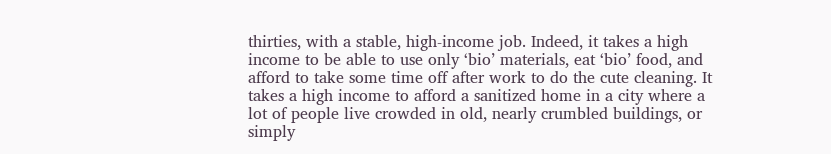thirties, with a stable, high-income job. Indeed, it takes a high income to be able to use only ‘bio’ materials, eat ‘bio’ food, and afford to take some time off after work to do the cute cleaning. It takes a high income to afford a sanitized home in a city where a lot of people live crowded in old, nearly crumbled buildings, or simply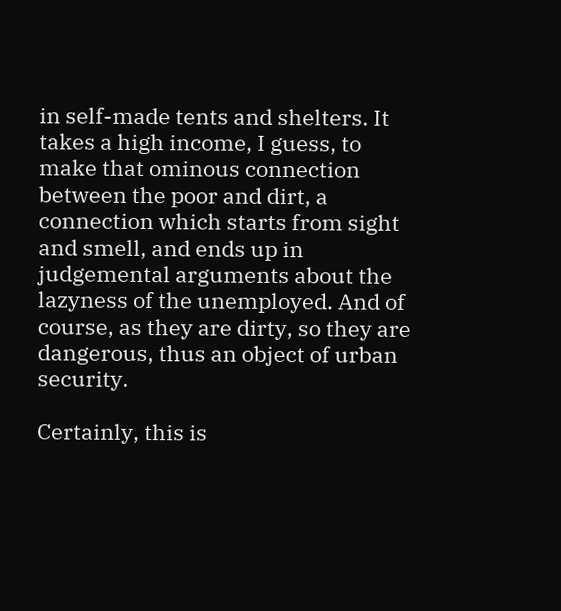in self-made tents and shelters. It takes a high income, I guess, to make that ominous connection between the poor and dirt, a connection which starts from sight and smell, and ends up in judgemental arguments about the lazyness of the unemployed. And of course, as they are dirty, so they are dangerous, thus an object of urban security.

Certainly, this is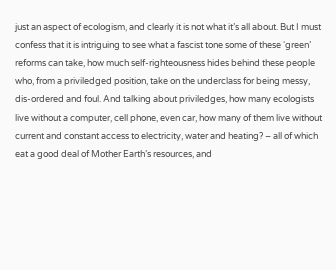just an aspect of ecologism, and clearly it is not what it’s all about. But I must confess that it is intriguing to see what a fascist tone some of these ‘green’ reforms can take, how much self-righteousness hides behind these people who, from a priviledged position, take on the underclass for being messy, dis-ordered and foul. And talking about priviledges, how many ecologists live without a computer, cell phone, even car, how many of them live without current and constant access to electricity, water and heating? – all of which eat a good deal of Mother Earth’s resources, and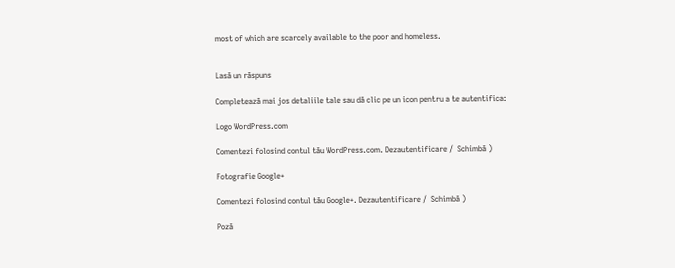most of which are scarcely available to the poor and homeless.


Lasă un răspuns

Completează mai jos detaliile tale sau dă clic pe un icon pentru a te autentifica:

Logo WordPress.com

Comentezi folosind contul tău WordPress.com. Dezautentificare /  Schimbă )

Fotografie Google+

Comentezi folosind contul tău Google+. Dezautentificare /  Schimbă )

Poză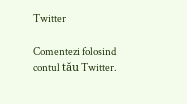Twitter

Comentezi folosind contul tău Twitter.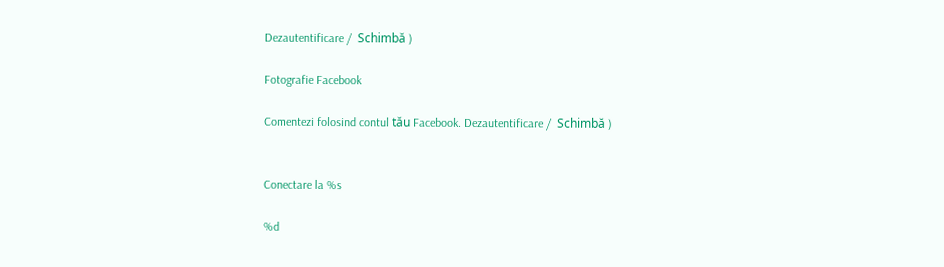Dezautentificare /  Schimbă )

Fotografie Facebook

Comentezi folosind contul tău Facebook. Dezautentificare /  Schimbă )


Conectare la %s

%d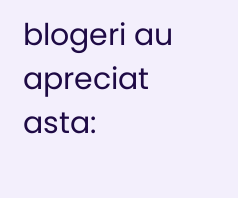blogeri au apreciat asta: